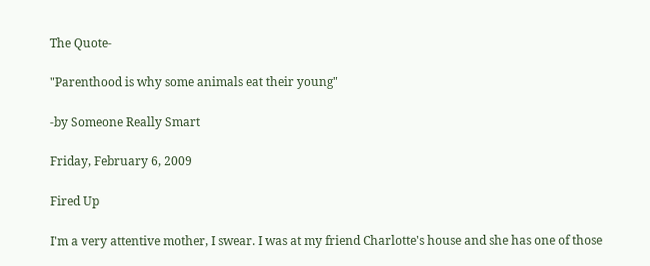The Quote-

"Parenthood is why some animals eat their young"

-by Someone Really Smart

Friday, February 6, 2009

Fired Up

I'm a very attentive mother, I swear. I was at my friend Charlotte's house and she has one of those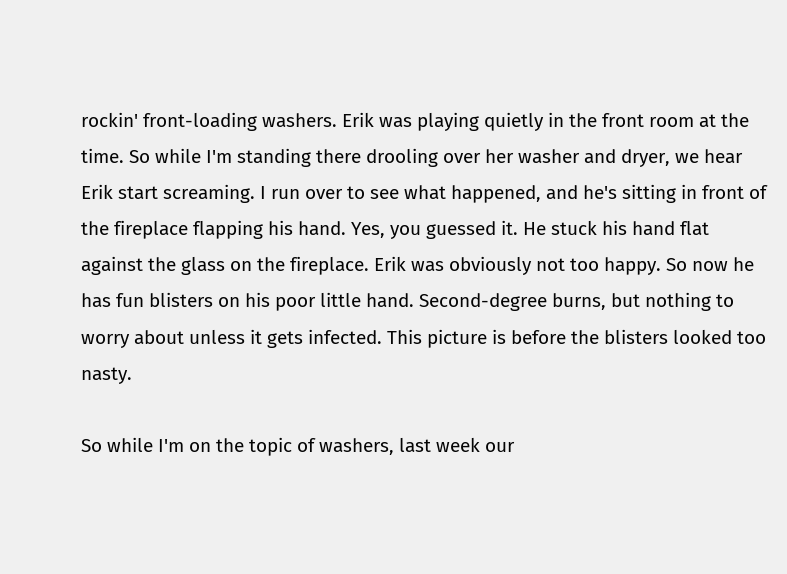rockin' front-loading washers. Erik was playing quietly in the front room at the time. So while I'm standing there drooling over her washer and dryer, we hear Erik start screaming. I run over to see what happened, and he's sitting in front of the fireplace flapping his hand. Yes, you guessed it. He stuck his hand flat against the glass on the fireplace. Erik was obviously not too happy. So now he has fun blisters on his poor little hand. Second-degree burns, but nothing to worry about unless it gets infected. This picture is before the blisters looked too nasty.

So while I'm on the topic of washers, last week our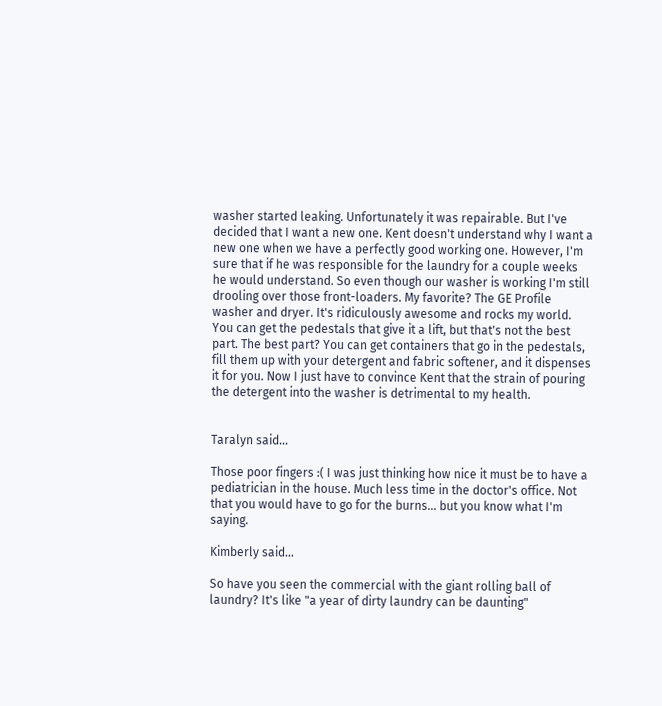washer started leaking. Unfortunately it was repairable. But I've decided that I want a new one. Kent doesn't understand why I want a new one when we have a perfectly good working one. However, I'm sure that if he was responsible for the laundry for a couple weeks he would understand. So even though our washer is working I'm still drooling over those front-loaders. My favorite? The GE Profile washer and dryer. It's ridiculously awesome and rocks my world. You can get the pedestals that give it a lift, but that's not the best part. The best part? You can get containers that go in the pedestals, fill them up with your detergent and fabric softener, and it dispenses it for you. Now I just have to convince Kent that the strain of pouring the detergent into the washer is detrimental to my health.


Taralyn said...

Those poor fingers :( I was just thinking how nice it must be to have a pediatrician in the house. Much less time in the doctor's office. Not that you would have to go for the burns... but you know what I'm saying.

Kimberly said...

So have you seen the commercial with the giant rolling ball of laundry? It's like "a year of dirty laundry can be daunting"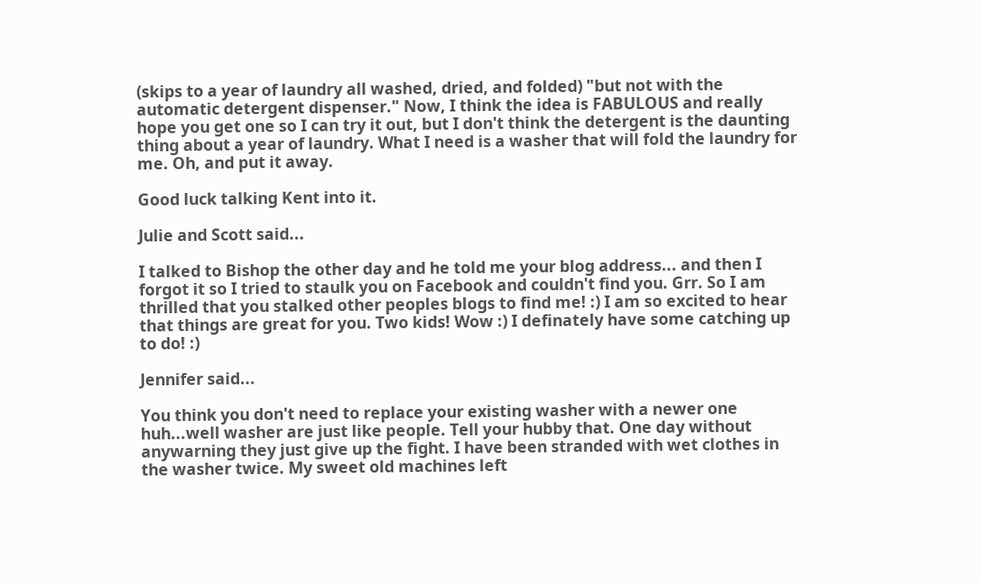(skips to a year of laundry all washed, dried, and folded) "but not with the automatic detergent dispenser." Now, I think the idea is FABULOUS and really hope you get one so I can try it out, but I don't think the detergent is the daunting thing about a year of laundry. What I need is a washer that will fold the laundry for me. Oh, and put it away.

Good luck talking Kent into it.

Julie and Scott said...

I talked to Bishop the other day and he told me your blog address... and then I forgot it so I tried to staulk you on Facebook and couldn't find you. Grr. So I am thrilled that you stalked other peoples blogs to find me! :) I am so excited to hear that things are great for you. Two kids! Wow :) I definately have some catching up to do! :)

Jennifer said...

You think you don't need to replace your existing washer with a newer one huh...well washer are just like people. Tell your hubby that. One day without anywarning they just give up the fight. I have been stranded with wet clothes in the washer twice. My sweet old machines left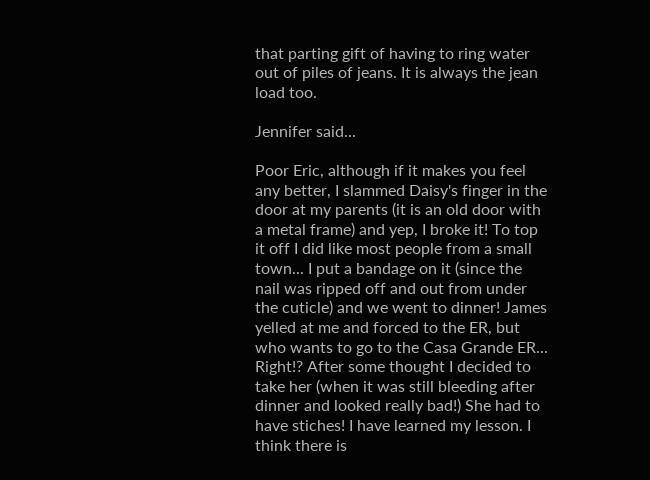that parting gift of having to ring water out of piles of jeans. It is always the jean load too.

Jennifer said...

Poor Eric, although if it makes you feel any better, I slammed Daisy's finger in the door at my parents (it is an old door with a metal frame) and yep, I broke it! To top it off I did like most people from a small town... I put a bandage on it (since the nail was ripped off and out from under the cuticle) and we went to dinner! James yelled at me and forced to the ER, but who wants to go to the Casa Grande ER... Right!? After some thought I decided to take her (when it was still bleeding after dinner and looked really bad!) She had to have stiches! I have learned my lesson. I think there is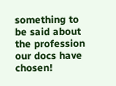something to be said about the profession our docs have chosen!